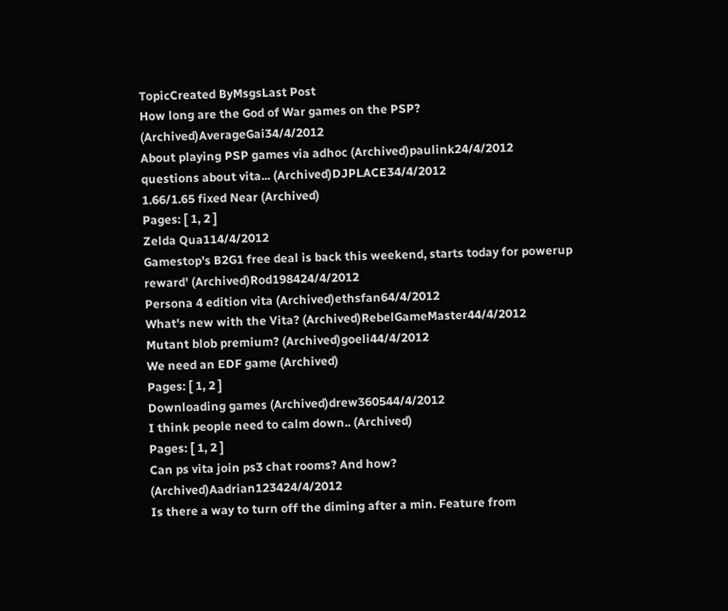TopicCreated ByMsgsLast Post
How long are the God of War games on the PSP? (Archived)AverageGai34/4/2012
About playing PSP games via adhoc (Archived)paulink24/4/2012
questions about vita... (Archived)DJPLACE34/4/2012
1.66/1.65 fixed Near (Archived)
Pages: [ 1, 2 ]
Zelda Qua114/4/2012
Gamestop's B2G1 free deal is back this weekend, starts today for powerup reward' (Archived)Rod198424/4/2012
Persona 4 edition vita (Archived)ethsfan64/4/2012
What's new with the Vita? (Archived)RebelGameMaster44/4/2012
Mutant blob premium? (Archived)goeli44/4/2012
We need an EDF game (Archived)
Pages: [ 1, 2 ]
Downloading games (Archived)drew360544/4/2012
I think people need to calm down.. (Archived)
Pages: [ 1, 2 ]
Can ps vita join ps3 chat rooms? And how? (Archived)Aadrian123424/4/2012
Is there a way to turn off the diming after a min. Feature from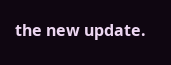the new update.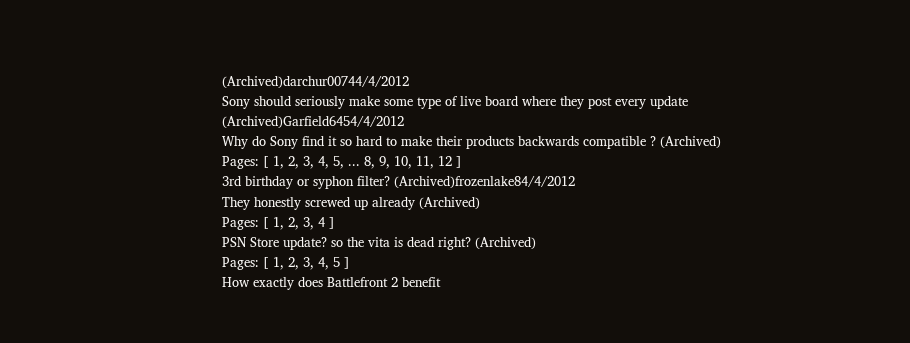(Archived)darchur00744/4/2012
Sony should seriously make some type of live board where they post every update (Archived)Garfield6454/4/2012
Why do Sony find it so hard to make their products backwards compatible ? (Archived)
Pages: [ 1, 2, 3, 4, 5, ... 8, 9, 10, 11, 12 ]
3rd birthday or syphon filter? (Archived)frozenlake84/4/2012
They honestly screwed up already (Archived)
Pages: [ 1, 2, 3, 4 ]
PSN Store update? so the vita is dead right? (Archived)
Pages: [ 1, 2, 3, 4, 5 ]
How exactly does Battlefront 2 benefit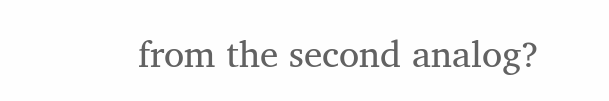from the second analog?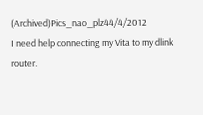(Archived)Pics_nao_plz44/4/2012
I need help connecting my Vita to my dlink router.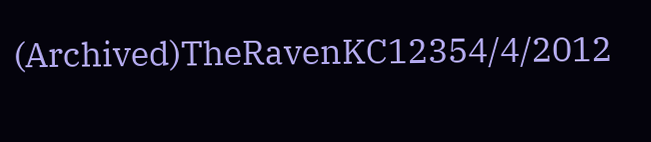(Archived)TheRavenKC12354/4/2012